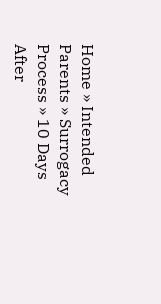Home » Intended Parents » Surrogacy Process » 10 Days After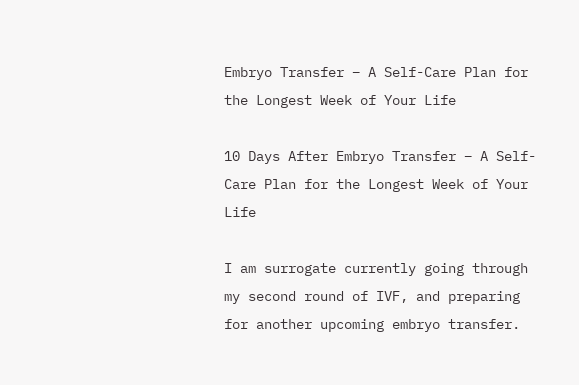Embryo Transfer – A Self-Care Plan for the Longest Week of Your Life

10 Days After Embryo Transfer – A Self-Care Plan for the Longest Week of Your Life

I am surrogate currently going through my second round of IVF, and preparing for another upcoming embryo transfer.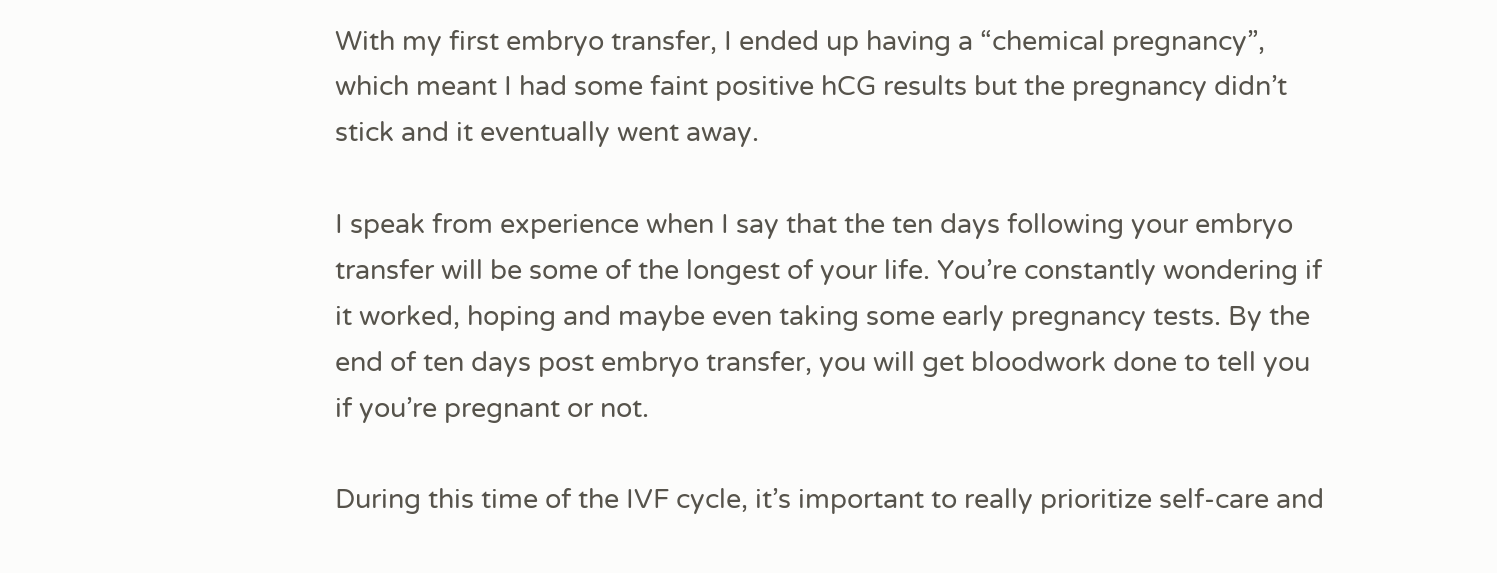With my first embryo transfer, I ended up having a “chemical pregnancy”, which meant I had some faint positive hCG results but the pregnancy didn’t stick and it eventually went away.

I speak from experience when I say that the ten days following your embryo transfer will be some of the longest of your life. You’re constantly wondering if it worked, hoping and maybe even taking some early pregnancy tests. By the end of ten days post embryo transfer, you will get bloodwork done to tell you if you’re pregnant or not.

During this time of the IVF cycle, it’s important to really prioritize self-care and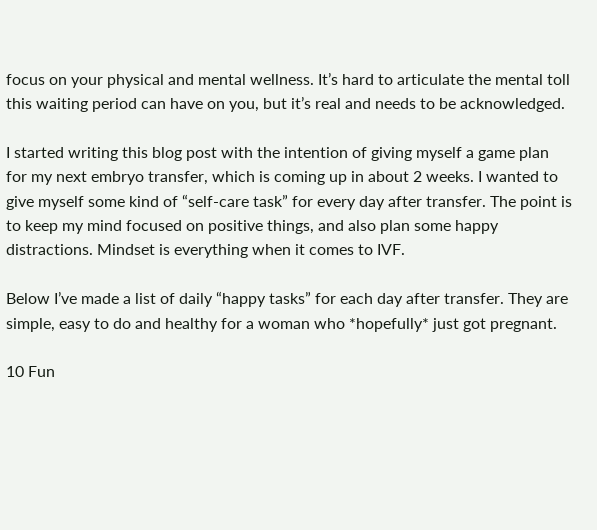focus on your physical and mental wellness. It’s hard to articulate the mental toll this waiting period can have on you, but it’s real and needs to be acknowledged.

I started writing this blog post with the intention of giving myself a game plan for my next embryo transfer, which is coming up in about 2 weeks. I wanted to give myself some kind of “self-care task” for every day after transfer. The point is to keep my mind focused on positive things, and also plan some happy distractions. Mindset is everything when it comes to IVF.

Below I’ve made a list of daily “happy tasks” for each day after transfer. They are simple, easy to do and healthy for a woman who *hopefully* just got pregnant.

10 Fun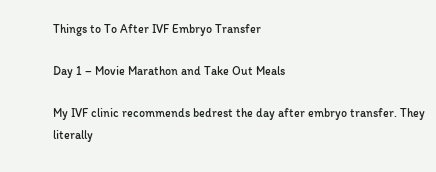Things to To After IVF Embryo Transfer

Day 1 – Movie Marathon and Take Out Meals

My IVF clinic recommends bedrest the day after embryo transfer. They literally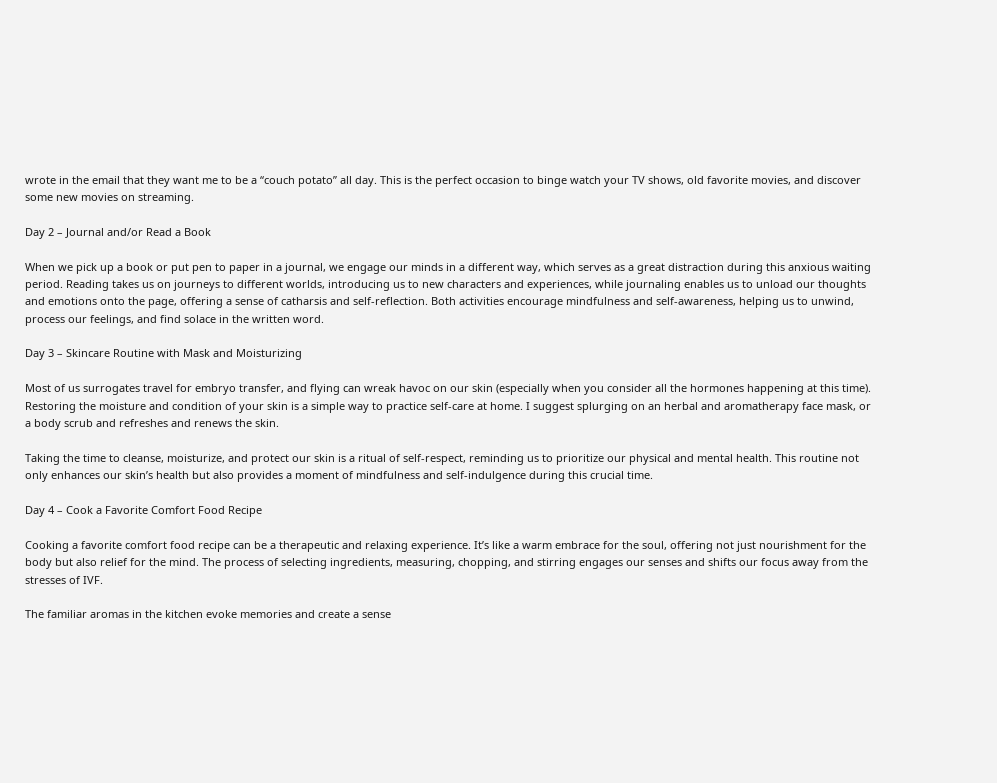wrote in the email that they want me to be a “couch potato” all day. This is the perfect occasion to binge watch your TV shows, old favorite movies, and discover some new movies on streaming.

Day 2 – Journal and/or Read a Book

When we pick up a book or put pen to paper in a journal, we engage our minds in a different way, which serves as a great distraction during this anxious waiting period. Reading takes us on journeys to different worlds, introducing us to new characters and experiences, while journaling enables us to unload our thoughts and emotions onto the page, offering a sense of catharsis and self-reflection. Both activities encourage mindfulness and self-awareness, helping us to unwind, process our feelings, and find solace in the written word.

Day 3 – Skincare Routine with Mask and Moisturizing

Most of us surrogates travel for embryo transfer, and flying can wreak havoc on our skin (especially when you consider all the hormones happening at this time). Restoring the moisture and condition of your skin is a simple way to practice self-care at home. I suggest splurging on an herbal and aromatherapy face mask, or a body scrub and refreshes and renews the skin.

Taking the time to cleanse, moisturize, and protect our skin is a ritual of self-respect, reminding us to prioritize our physical and mental health. This routine not only enhances our skin’s health but also provides a moment of mindfulness and self-indulgence during this crucial time.

Day 4 – Cook a Favorite Comfort Food Recipe

Cooking a favorite comfort food recipe can be a therapeutic and relaxing experience. It’s like a warm embrace for the soul, offering not just nourishment for the body but also relief for the mind. The process of selecting ingredients, measuring, chopping, and stirring engages our senses and shifts our focus away from the stresses of IVF.

The familiar aromas in the kitchen evoke memories and create a sense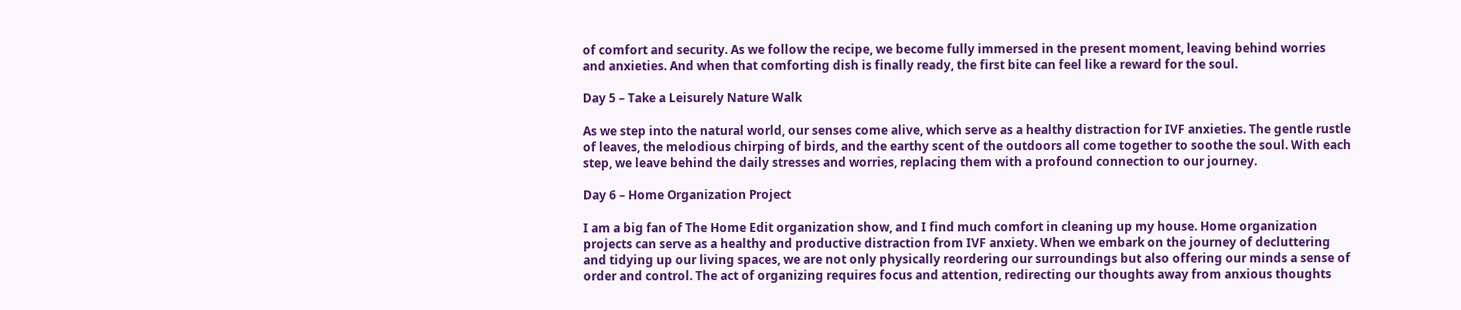of comfort and security. As we follow the recipe, we become fully immersed in the present moment, leaving behind worries and anxieties. And when that comforting dish is finally ready, the first bite can feel like a reward for the soul.

Day 5 – Take a Leisurely Nature Walk

As we step into the natural world, our senses come alive, which serve as a healthy distraction for IVF anxieties. The gentle rustle of leaves, the melodious chirping of birds, and the earthy scent of the outdoors all come together to soothe the soul. With each step, we leave behind the daily stresses and worries, replacing them with a profound connection to our journey.

Day 6 – Home Organization Project

I am a big fan of The Home Edit organization show, and I find much comfort in cleaning up my house. Home organization projects can serve as a healthy and productive distraction from IVF anxiety. When we embark on the journey of decluttering and tidying up our living spaces, we are not only physically reordering our surroundings but also offering our minds a sense of order and control. The act of organizing requires focus and attention, redirecting our thoughts away from anxious thoughts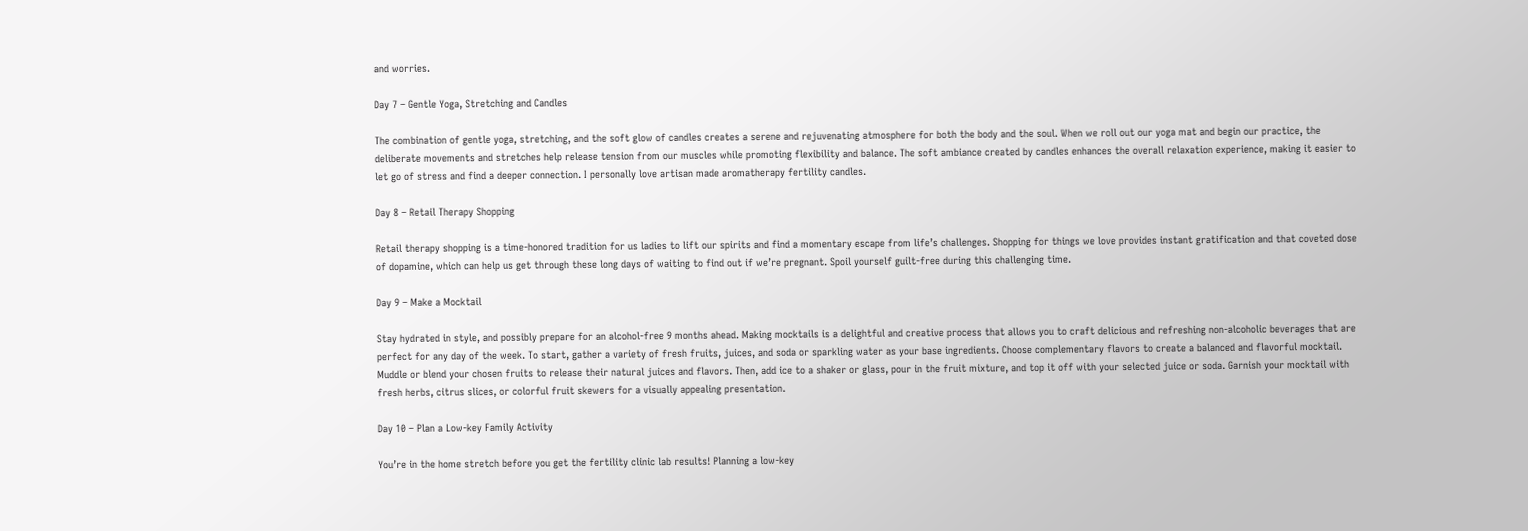and worries.

Day 7 – Gentle Yoga, Stretching and Candles

The combination of gentle yoga, stretching, and the soft glow of candles creates a serene and rejuvenating atmosphere for both the body and the soul. When we roll out our yoga mat and begin our practice, the deliberate movements and stretches help release tension from our muscles while promoting flexibility and balance. The soft ambiance created by candles enhances the overall relaxation experience, making it easier to let go of stress and find a deeper connection. I personally love artisan made aromatherapy fertility candles.

Day 8 – Retail Therapy Shopping

Retail therapy shopping is a time-honored tradition for us ladies to lift our spirits and find a momentary escape from life’s challenges. Shopping for things we love provides instant gratification and that coveted dose of dopamine, which can help us get through these long days of waiting to find out if we’re pregnant. Spoil yourself guilt-free during this challenging time.

Day 9 – Make a Mocktail

Stay hydrated in style, and possibly prepare for an alcohol-free 9 months ahead. Making mocktails is a delightful and creative process that allows you to craft delicious and refreshing non-alcoholic beverages that are perfect for any day of the week. To start, gather a variety of fresh fruits, juices, and soda or sparkling water as your base ingredients. Choose complementary flavors to create a balanced and flavorful mocktail. Muddle or blend your chosen fruits to release their natural juices and flavors. Then, add ice to a shaker or glass, pour in the fruit mixture, and top it off with your selected juice or soda. Garnish your mocktail with fresh herbs, citrus slices, or colorful fruit skewers for a visually appealing presentation.

Day 10 – Plan a Low-key Family Activity

You’re in the home stretch before you get the fertility clinic lab results! Planning a low-key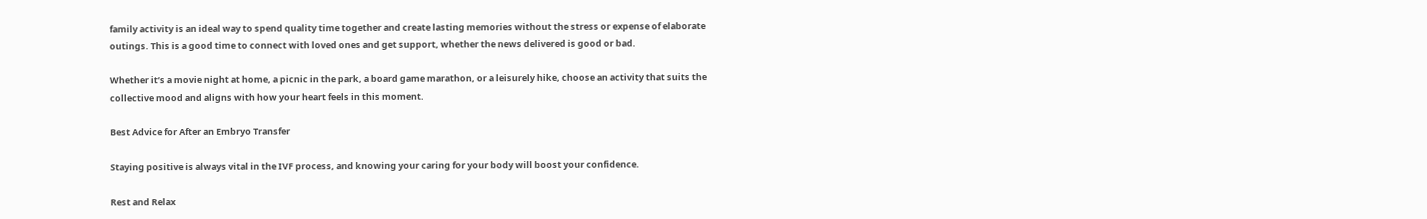family activity is an ideal way to spend quality time together and create lasting memories without the stress or expense of elaborate outings. This is a good time to connect with loved ones and get support, whether the news delivered is good or bad.

Whether it’s a movie night at home, a picnic in the park, a board game marathon, or a leisurely hike, choose an activity that suits the collective mood and aligns with how your heart feels in this moment.

Best Advice for After an Embryo Transfer

Staying positive is always vital in the IVF process, and knowing your caring for your body will boost your confidence.

Rest and Relax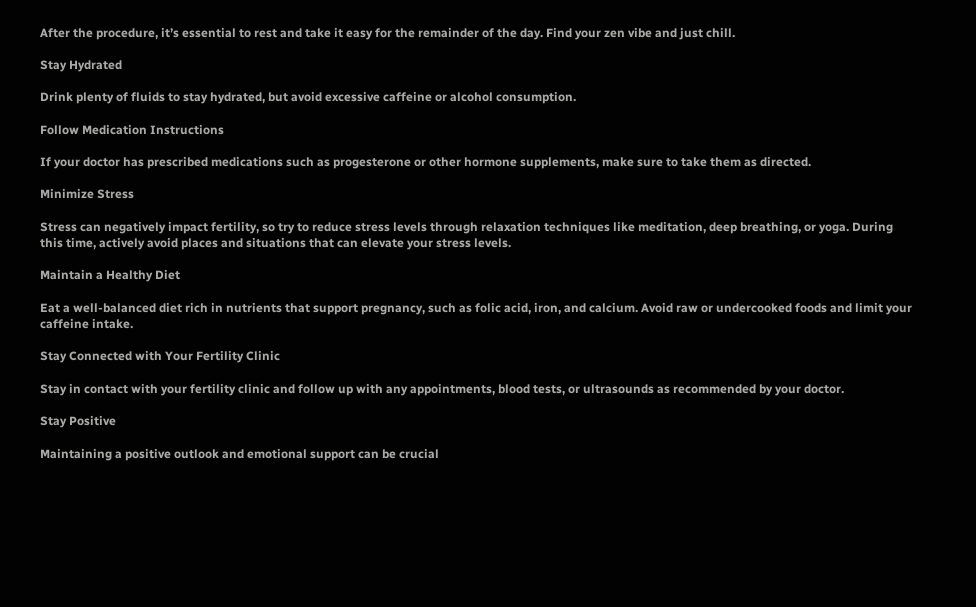After the procedure, it’s essential to rest and take it easy for the remainder of the day. Find your zen vibe and just chill.

Stay Hydrated

Drink plenty of fluids to stay hydrated, but avoid excessive caffeine or alcohol consumption.

Follow Medication Instructions

If your doctor has prescribed medications such as progesterone or other hormone supplements, make sure to take them as directed.

Minimize Stress

Stress can negatively impact fertility, so try to reduce stress levels through relaxation techniques like meditation, deep breathing, or yoga. During this time, actively avoid places and situations that can elevate your stress levels.

Maintain a Healthy Diet

Eat a well-balanced diet rich in nutrients that support pregnancy, such as folic acid, iron, and calcium. Avoid raw or undercooked foods and limit your caffeine intake.

Stay Connected with Your Fertility Clinic

Stay in contact with your fertility clinic and follow up with any appointments, blood tests, or ultrasounds as recommended by your doctor.

Stay Positive

Maintaining a positive outlook and emotional support can be crucial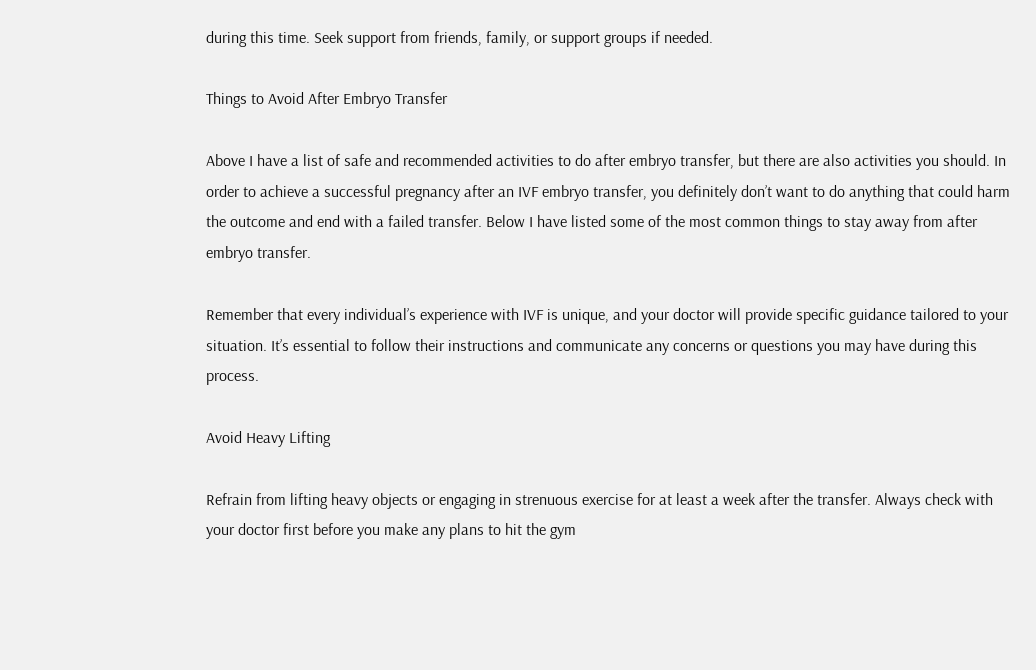during this time. Seek support from friends, family, or support groups if needed.

Things to Avoid After Embryo Transfer

Above I have a list of safe and recommended activities to do after embryo transfer, but there are also activities you should. In order to achieve a successful pregnancy after an IVF embryo transfer, you definitely don’t want to do anything that could harm the outcome and end with a failed transfer. Below I have listed some of the most common things to stay away from after embryo transfer.

Remember that every individual’s experience with IVF is unique, and your doctor will provide specific guidance tailored to your situation. It’s essential to follow their instructions and communicate any concerns or questions you may have during this process.

Avoid Heavy Lifting

Refrain from lifting heavy objects or engaging in strenuous exercise for at least a week after the transfer. Always check with your doctor first before you make any plans to hit the gym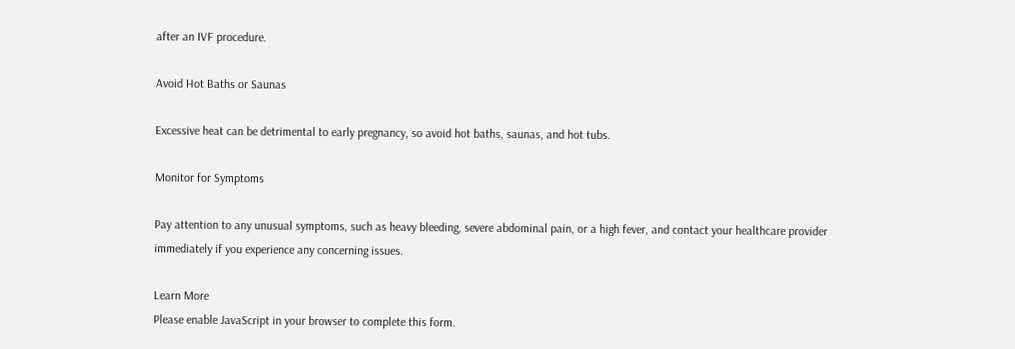after an IVF procedure.

Avoid Hot Baths or Saunas

Excessive heat can be detrimental to early pregnancy, so avoid hot baths, saunas, and hot tubs.

Monitor for Symptoms

Pay attention to any unusual symptoms, such as heavy bleeding, severe abdominal pain, or a high fever, and contact your healthcare provider immediately if you experience any concerning issues.

Learn More
Please enable JavaScript in your browser to complete this form.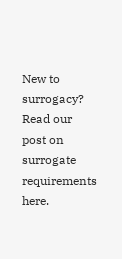New to surrogacy?  Read our post on surrogate requirements here.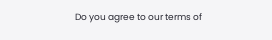Do you agree to our terms of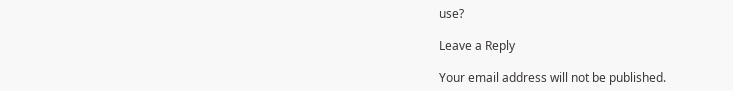use?

Leave a Reply

Your email address will not be published.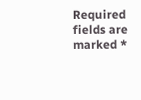Required fields are marked *